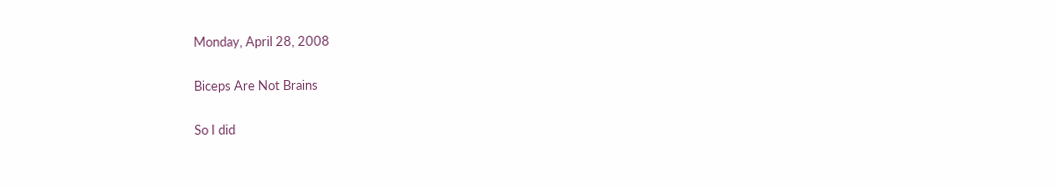Monday, April 28, 2008

Biceps Are Not Brains

So I did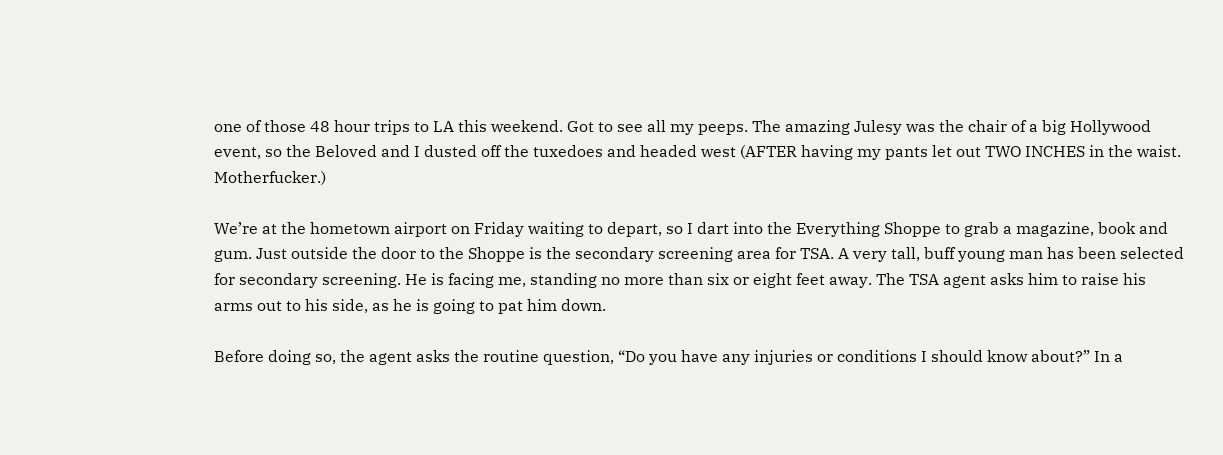one of those 48 hour trips to LA this weekend. Got to see all my peeps. The amazing Julesy was the chair of a big Hollywood event, so the Beloved and I dusted off the tuxedoes and headed west (AFTER having my pants let out TWO INCHES in the waist. Motherfucker.)

We’re at the hometown airport on Friday waiting to depart, so I dart into the Everything Shoppe to grab a magazine, book and gum. Just outside the door to the Shoppe is the secondary screening area for TSA. A very tall, buff young man has been selected for secondary screening. He is facing me, standing no more than six or eight feet away. The TSA agent asks him to raise his arms out to his side, as he is going to pat him down.

Before doing so, the agent asks the routine question, “Do you have any injuries or conditions I should know about?” In a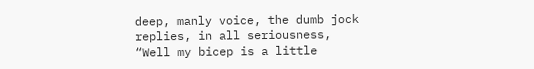deep, manly voice, the dumb jock replies, in all seriousness, “Well my bicep is a little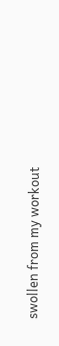swollen from my workout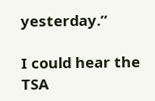yesterday.”

I could hear the TSA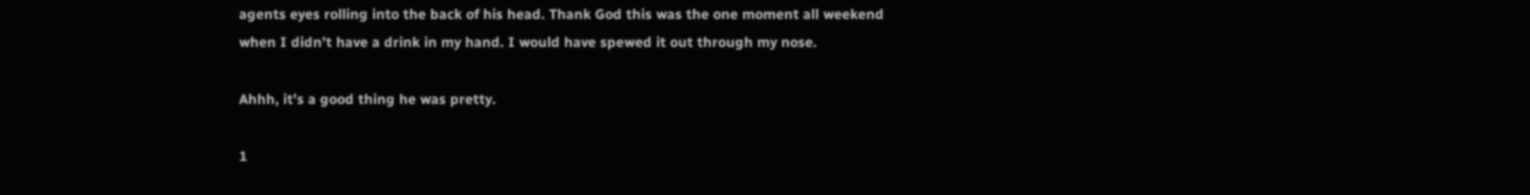agents eyes rolling into the back of his head. Thank God this was the one moment all weekend when I didn’t have a drink in my hand. I would have spewed it out through my nose.

Ahhh, it’s a good thing he was pretty.

1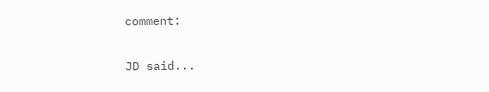comment:

JD said...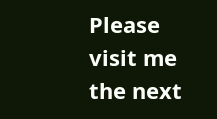Please visit me the next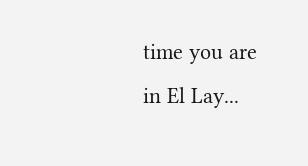time you are in El Lay...